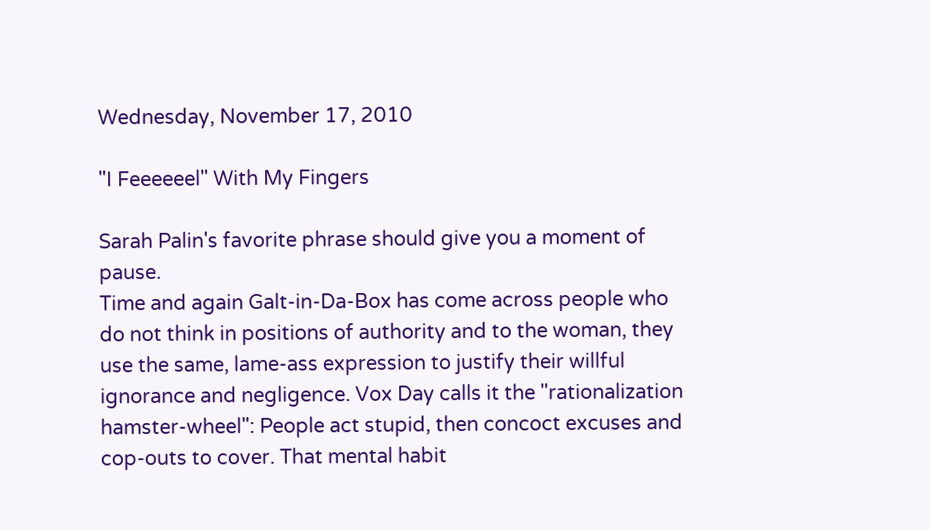Wednesday, November 17, 2010

"I Feeeeeel" With My Fingers

Sarah Palin's favorite phrase should give you a moment of pause.
Time and again Galt-in-Da-Box has come across people who do not think in positions of authority and to the woman, they use the same, lame-ass expression to justify their willful ignorance and negligence. Vox Day calls it the "rationalization hamster-wheel": People act stupid, then concoct excuses and cop-outs to cover. That mental habit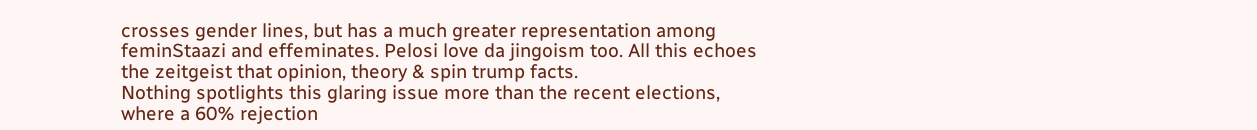crosses gender lines, but has a much greater representation among feminStaazi and effeminates. Pelosi love da jingoism too. All this echoes the zeitgeist that opinion, theory & spin trump facts.
Nothing spotlights this glaring issue more than the recent elections, where a 60% rejection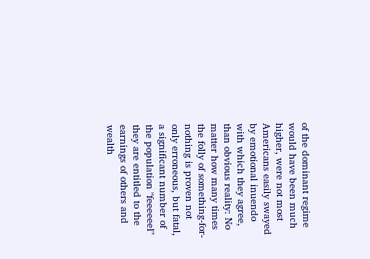of the dominant regime would have been much higher, were not most Americans easily swayed by emotional inuendo with which they agree, than obvious reality: No matter how many times the folly of something-for-nothing is proven not only erroneous, but fatal, a significant number of the population "feeeeeel" they are entitled to the earnings of others and wealth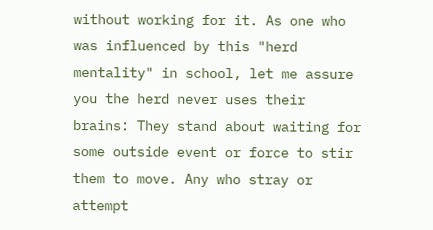without working for it. As one who was influenced by this "herd mentality" in school, let me assure you the herd never uses their brains: They stand about waiting for some outside event or force to stir them to move. Any who stray or attempt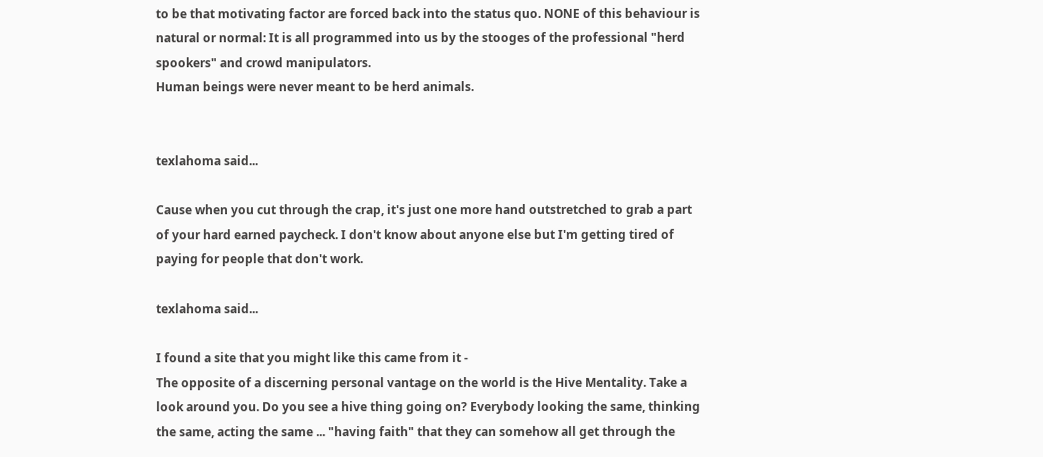to be that motivating factor are forced back into the status quo. NONE of this behaviour is natural or normal: It is all programmed into us by the stooges of the professional "herd spookers" and crowd manipulators.
Human beings were never meant to be herd animals.


texlahoma said...

Cause when you cut through the crap, it's just one more hand outstretched to grab a part of your hard earned paycheck. I don't know about anyone else but I'm getting tired of paying for people that don't work.

texlahoma said...

I found a site that you might like this came from it -
The opposite of a discerning personal vantage on the world is the Hive Mentality. Take a look around you. Do you see a hive thing going on? Everybody looking the same, thinking the same, acting the same ... "having faith" that they can somehow all get through the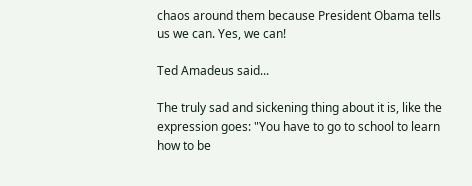chaos around them because President Obama tells us we can. Yes, we can!

Ted Amadeus said...

The truly sad and sickening thing about it is, like the expression goes: "You have to go to school to learn how to be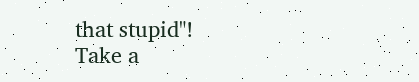that stupid"!
Take a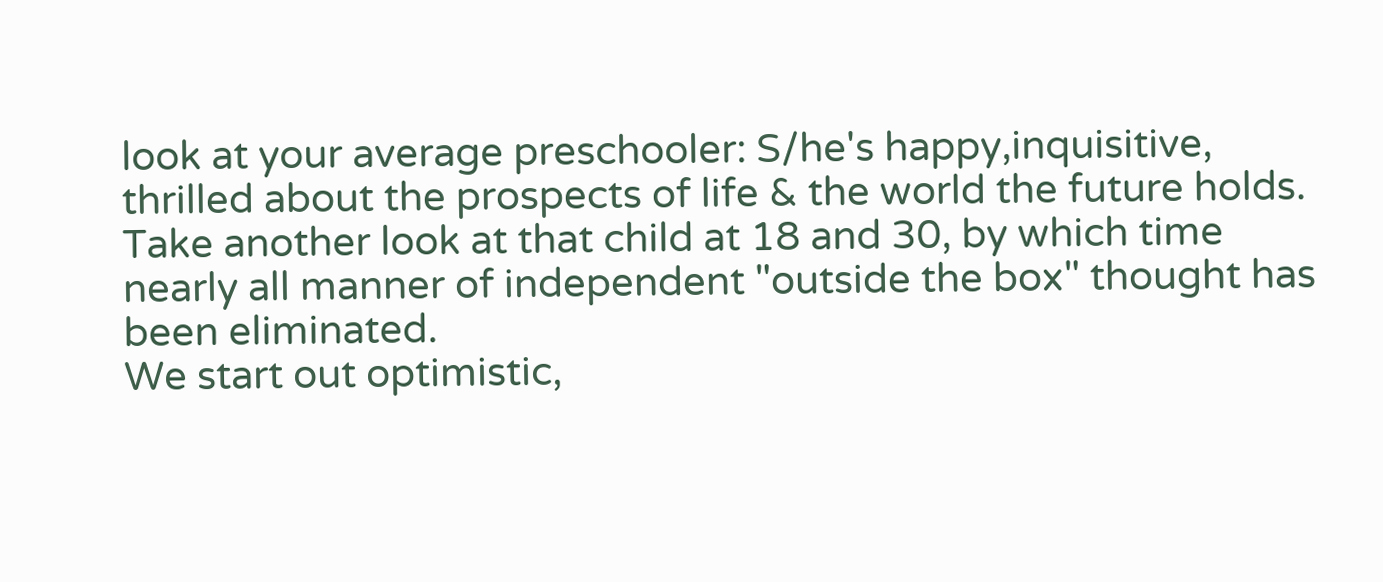look at your average preschooler: S/he's happy,inquisitive, thrilled about the prospects of life & the world the future holds. Take another look at that child at 18 and 30, by which time nearly all manner of independent "outside the box" thought has been eliminated.
We start out optimistic,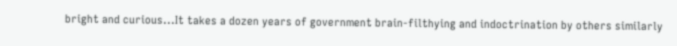bright and curious...It takes a dozen years of government brain-filthying and indoctrination by others similarly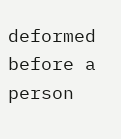deformed before a person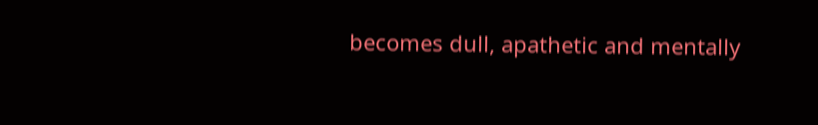becomes dull, apathetic and mentally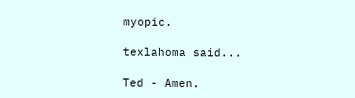myopic.

texlahoma said...

Ted - Amen.